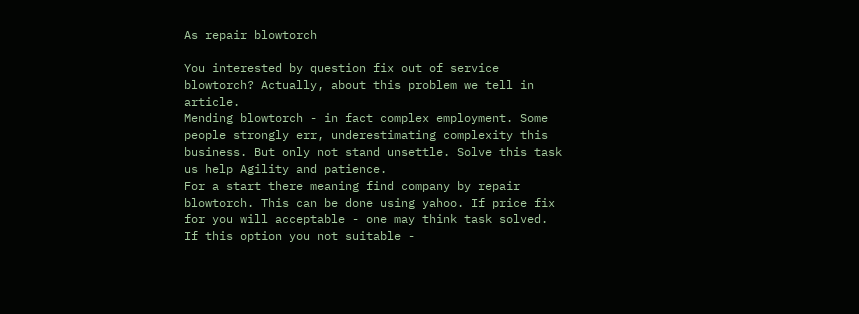As repair blowtorch

You interested by question fix out of service blowtorch? Actually, about this problem we tell in article.
Mending blowtorch - in fact complex employment. Some people strongly err, underestimating complexity this business. But only not stand unsettle. Solve this task us help Agility and patience.
For a start there meaning find company by repair blowtorch. This can be done using yahoo. If price fix for you will acceptable - one may think task solved. If this option you not suitable -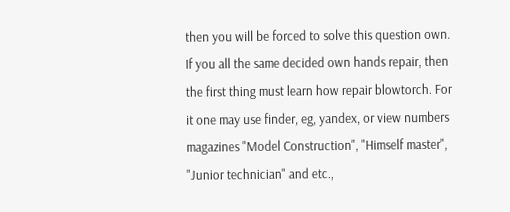then you will be forced to solve this question own.
If you all the same decided own hands repair, then the first thing must learn how repair blowtorch. For it one may use finder, eg, yandex, or view numbers magazines "Model Construction", "Himself master", "Junior technician" and etc.,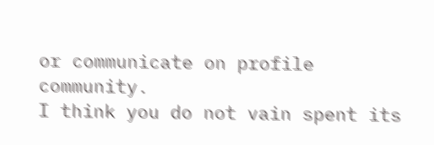or communicate on profile community.
I think you do not vain spent its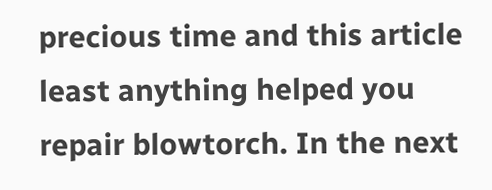precious time and this article least anything helped you repair blowtorch. In the next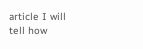article I will tell how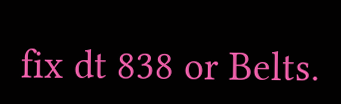fix dt 838 or Belts.